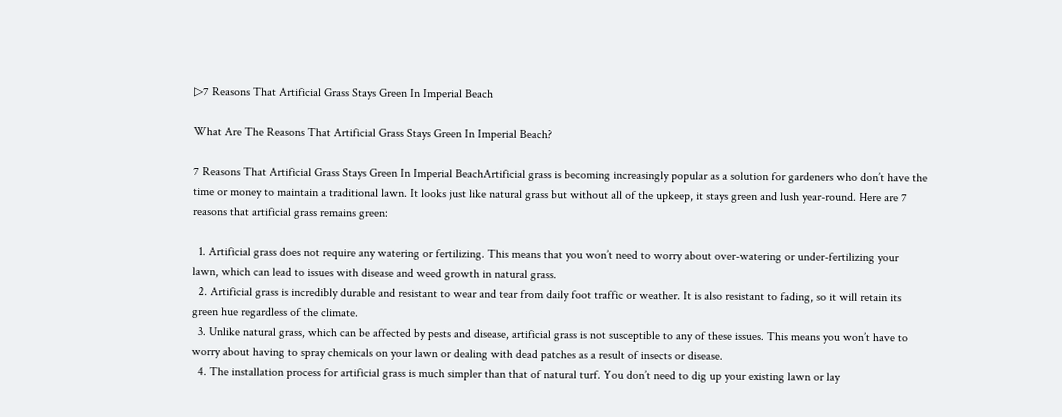▷7 Reasons That Artificial Grass Stays Green In Imperial Beach

What Are The Reasons That Artificial Grass Stays Green In Imperial Beach?

7 Reasons That Artificial Grass Stays Green In Imperial BeachArtificial grass is becoming increasingly popular as a solution for gardeners who don’t have the time or money to maintain a traditional lawn. It looks just like natural grass but without all of the upkeep, it stays green and lush year-round. Here are 7 reasons that artificial grass remains green:

  1. Artificial grass does not require any watering or fertilizing. This means that you won’t need to worry about over-watering or under-fertilizing your lawn, which can lead to issues with disease and weed growth in natural grass.
  2. Artificial grass is incredibly durable and resistant to wear and tear from daily foot traffic or weather. It is also resistant to fading, so it will retain its green hue regardless of the climate.
  3. Unlike natural grass, which can be affected by pests and disease, artificial grass is not susceptible to any of these issues. This means you won’t have to worry about having to spray chemicals on your lawn or dealing with dead patches as a result of insects or disease.
  4. The installation process for artificial grass is much simpler than that of natural turf. You don’t need to dig up your existing lawn or lay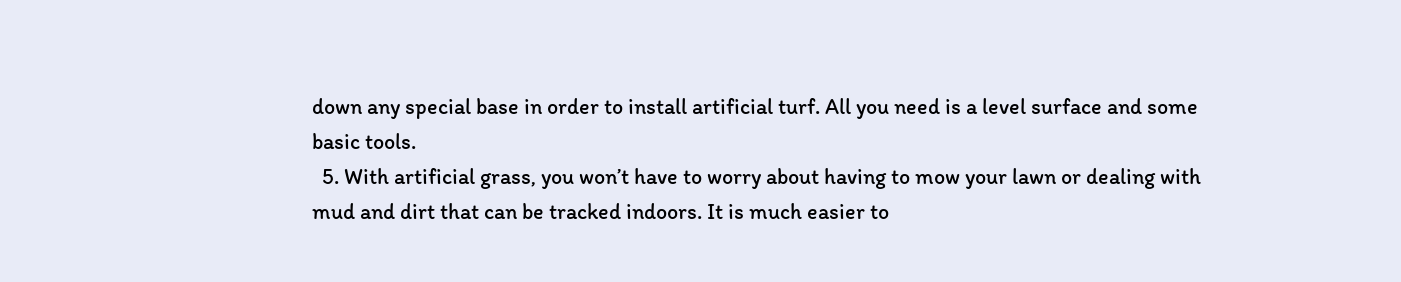down any special base in order to install artificial turf. All you need is a level surface and some basic tools.
  5. With artificial grass, you won’t have to worry about having to mow your lawn or dealing with mud and dirt that can be tracked indoors. It is much easier to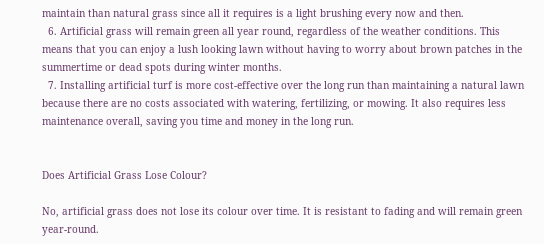maintain than natural grass since all it requires is a light brushing every now and then.
  6. Artificial grass will remain green all year round, regardless of the weather conditions. This means that you can enjoy a lush looking lawn without having to worry about brown patches in the summertime or dead spots during winter months.
  7. Installing artificial turf is more cost-effective over the long run than maintaining a natural lawn because there are no costs associated with watering, fertilizing, or mowing. It also requires less maintenance overall, saving you time and money in the long run.


Does Artificial Grass Lose Colour?

No, artificial grass does not lose its colour over time. It is resistant to fading and will remain green year-round.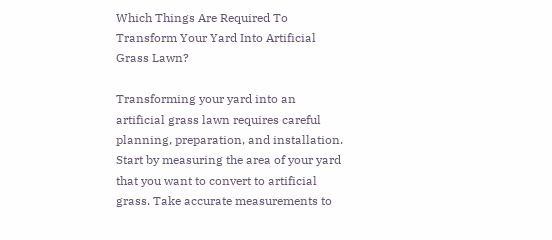Which Things Are Required To Transform Your Yard Into Artificial Grass Lawn?

Transforming your yard into an artificial grass lawn requires careful planning, preparation, and installation. Start by measuring the area of your yard that you want to convert to artificial grass. Take accurate measurements to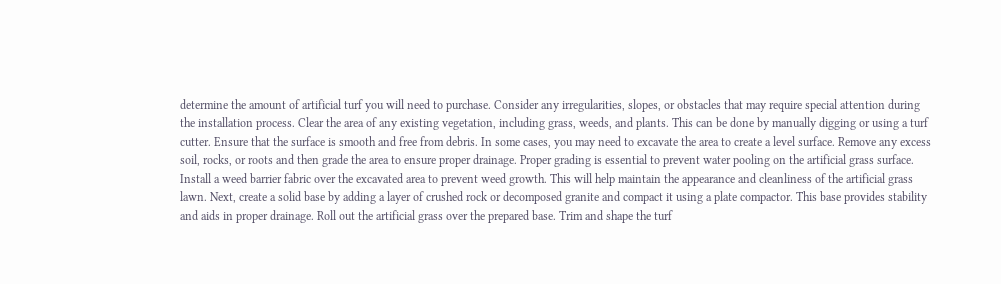determine the amount of artificial turf you will need to purchase. Consider any irregularities, slopes, or obstacles that may require special attention during the installation process. Clear the area of any existing vegetation, including grass, weeds, and plants. This can be done by manually digging or using a turf cutter. Ensure that the surface is smooth and free from debris. In some cases, you may need to excavate the area to create a level surface. Remove any excess soil, rocks, or roots and then grade the area to ensure proper drainage. Proper grading is essential to prevent water pooling on the artificial grass surface. Install a weed barrier fabric over the excavated area to prevent weed growth. This will help maintain the appearance and cleanliness of the artificial grass lawn. Next, create a solid base by adding a layer of crushed rock or decomposed granite and compact it using a plate compactor. This base provides stability and aids in proper drainage. Roll out the artificial grass over the prepared base. Trim and shape the turf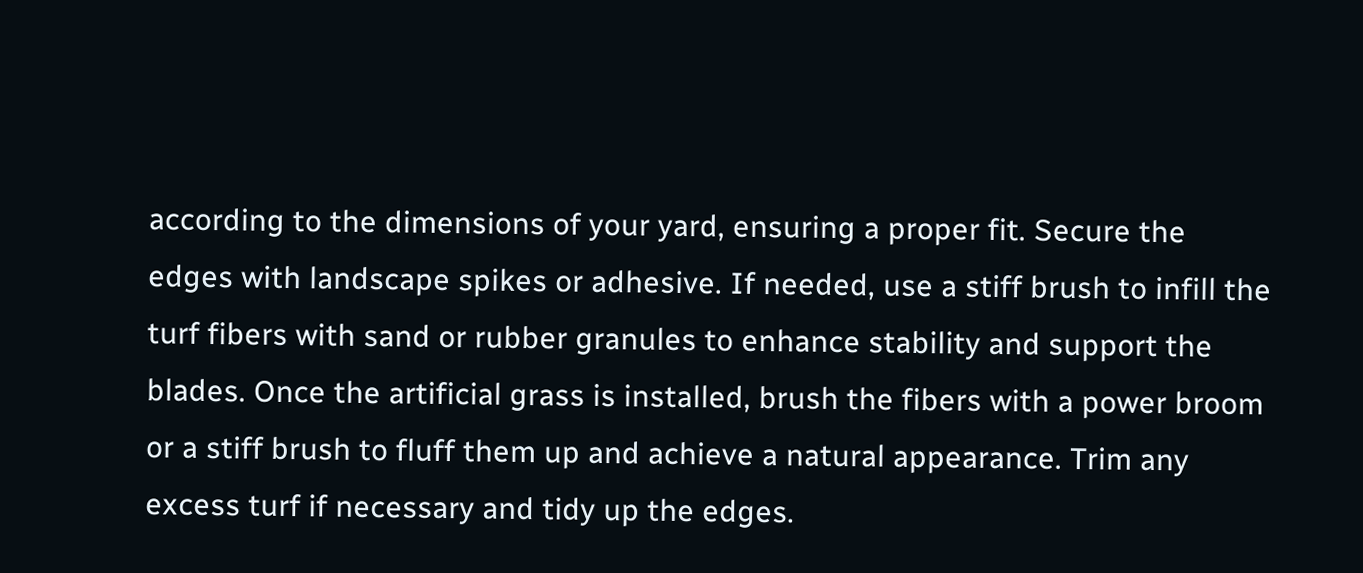according to the dimensions of your yard, ensuring a proper fit. Secure the edges with landscape spikes or adhesive. If needed, use a stiff brush to infill the turf fibers with sand or rubber granules to enhance stability and support the blades. Once the artificial grass is installed, brush the fibers with a power broom or a stiff brush to fluff them up and achieve a natural appearance. Trim any excess turf if necessary and tidy up the edges.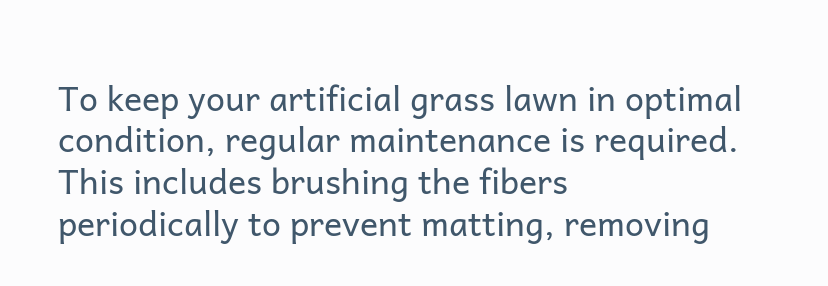To keep your artificial grass lawn in optimal condition, regular maintenance is required. This includes brushing the fibers periodically to prevent matting, removing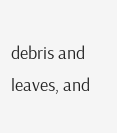debris and leaves, and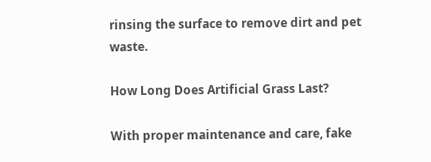rinsing the surface to remove dirt and pet waste.

How Long Does Artificial Grass Last?

With proper maintenance and care, fake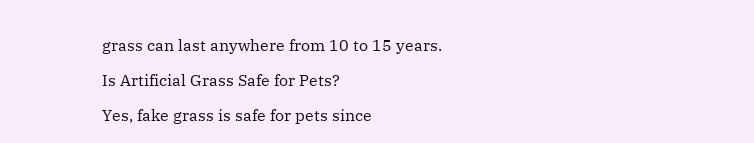grass can last anywhere from 10 to 15 years.

Is Artificial Grass Safe for Pets?

Yes, fake grass is safe for pets since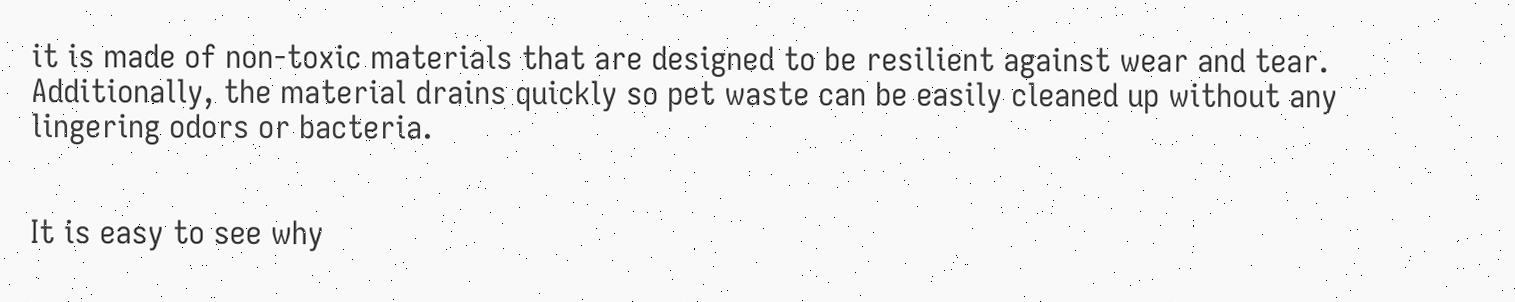it is made of non-toxic materials that are designed to be resilient against wear and tear. Additionally, the material drains quickly so pet waste can be easily cleaned up without any lingering odors or bacteria.


It is easy to see why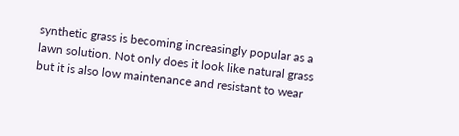synthetic grass is becoming increasingly popular as a lawn solution. Not only does it look like natural grass but it is also low maintenance and resistant to wear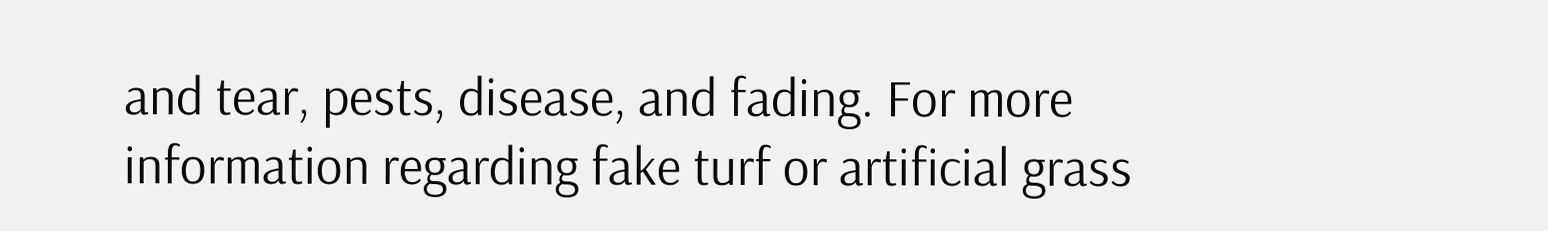and tear, pests, disease, and fading. For more information regarding fake turf or artificial grass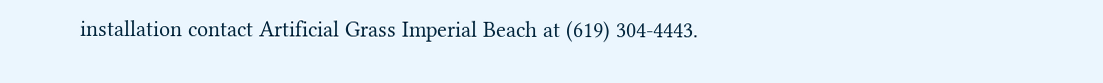installation contact Artificial Grass Imperial Beach at (619) 304-4443.